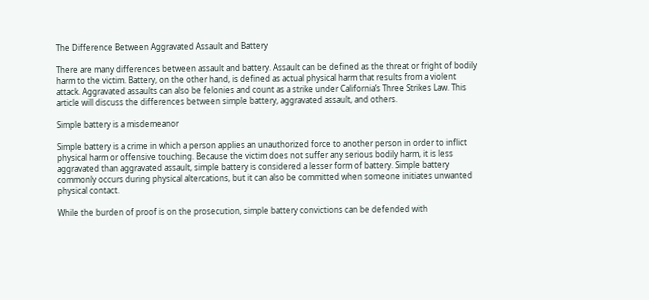The Difference Between Aggravated Assault and Battery

There are many differences between assault and battery. Assault can be defined as the threat or fright of bodily harm to the victim. Battery, on the other hand, is defined as actual physical harm that results from a violent attack. Aggravated assaults can also be felonies and count as a strike under California’s Three Strikes Law. This article will discuss the differences between simple battery, aggravated assault, and others.

Simple battery is a misdemeanor

Simple battery is a crime in which a person applies an unauthorized force to another person in order to inflict physical harm or offensive touching. Because the victim does not suffer any serious bodily harm, it is less aggravated than aggravated assault, simple battery is considered a lesser form of battery. Simple battery commonly occurs during physical altercations, but it can also be committed when someone initiates unwanted physical contact.

While the burden of proof is on the prosecution, simple battery convictions can be defended with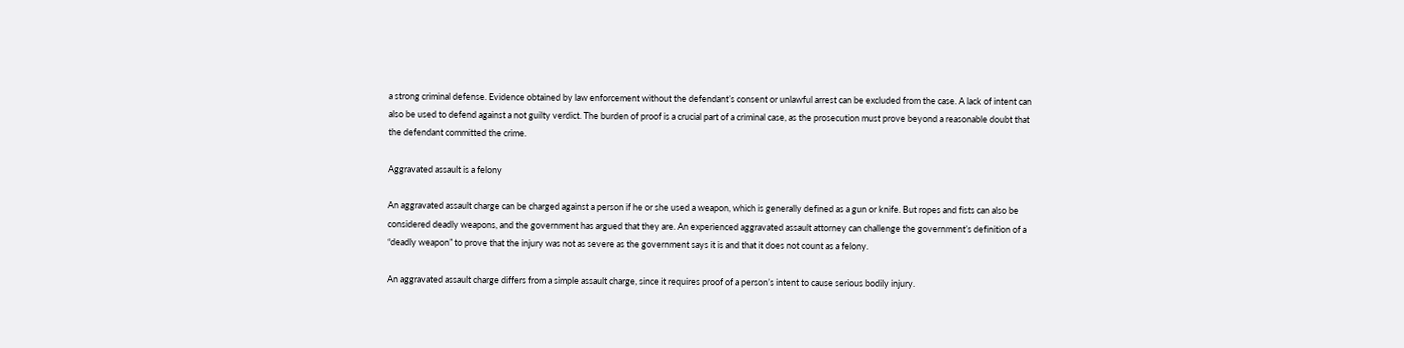a strong criminal defense. Evidence obtained by law enforcement without the defendant’s consent or unlawful arrest can be excluded from the case. A lack of intent can also be used to defend against a not guilty verdict. The burden of proof is a crucial part of a criminal case, as the prosecution must prove beyond a reasonable doubt that the defendant committed the crime.

Aggravated assault is a felony

An aggravated assault charge can be charged against a person if he or she used a weapon, which is generally defined as a gun or knife. But ropes and fists can also be considered deadly weapons, and the government has argued that they are. An experienced aggravated assault attorney can challenge the government’s definition of a “deadly weapon” to prove that the injury was not as severe as the government says it is and that it does not count as a felony.

An aggravated assault charge differs from a simple assault charge, since it requires proof of a person’s intent to cause serious bodily injury.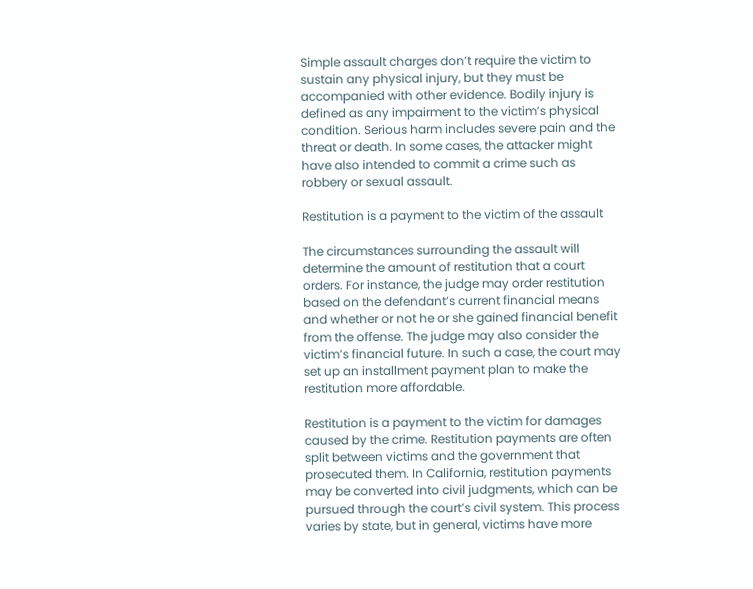Simple assault charges don’t require the victim to sustain any physical injury, but they must be accompanied with other evidence. Bodily injury is defined as any impairment to the victim’s physical condition. Serious harm includes severe pain and the threat or death. In some cases, the attacker might have also intended to commit a crime such as robbery or sexual assault.

Restitution is a payment to the victim of the assault

The circumstances surrounding the assault will determine the amount of restitution that a court orders. For instance, the judge may order restitution based on the defendant’s current financial means and whether or not he or she gained financial benefit from the offense. The judge may also consider the victim’s financial future. In such a case, the court may set up an installment payment plan to make the restitution more affordable.

Restitution is a payment to the victim for damages caused by the crime. Restitution payments are often split between victims and the government that prosecuted them. In California, restitution payments may be converted into civil judgments, which can be pursued through the court’s civil system. This process varies by state, but in general, victims have more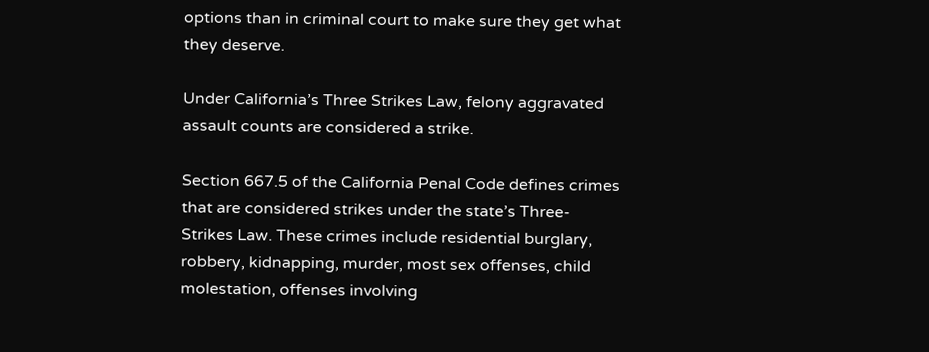options than in criminal court to make sure they get what they deserve.

Under California’s Three Strikes Law, felony aggravated assault counts are considered a strike.

Section 667.5 of the California Penal Code defines crimes that are considered strikes under the state’s Three-Strikes Law. These crimes include residential burglary, robbery, kidnapping, murder, most sex offenses, child molestation, offenses involving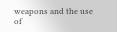weapons and the use of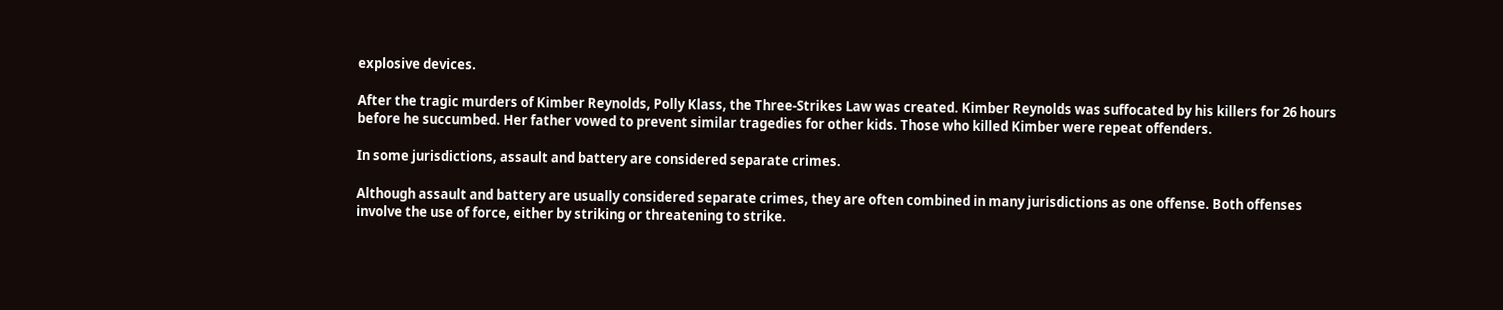explosive devices.

After the tragic murders of Kimber Reynolds, Polly Klass, the Three-Strikes Law was created. Kimber Reynolds was suffocated by his killers for 26 hours before he succumbed. Her father vowed to prevent similar tragedies for other kids. Those who killed Kimber were repeat offenders.

In some jurisdictions, assault and battery are considered separate crimes.

Although assault and battery are usually considered separate crimes, they are often combined in many jurisdictions as one offense. Both offenses involve the use of force, either by striking or threatening to strike.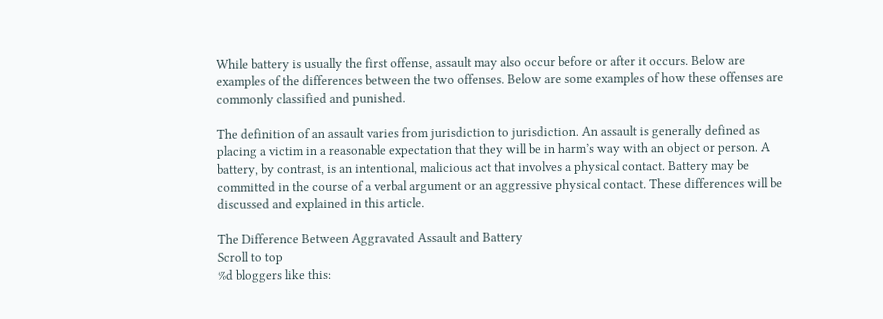While battery is usually the first offense, assault may also occur before or after it occurs. Below are examples of the differences between the two offenses. Below are some examples of how these offenses are commonly classified and punished.

The definition of an assault varies from jurisdiction to jurisdiction. An assault is generally defined as placing a victim in a reasonable expectation that they will be in harm’s way with an object or person. A battery, by contrast, is an intentional, malicious act that involves a physical contact. Battery may be committed in the course of a verbal argument or an aggressive physical contact. These differences will be discussed and explained in this article.

The Difference Between Aggravated Assault and Battery
Scroll to top
%d bloggers like this: